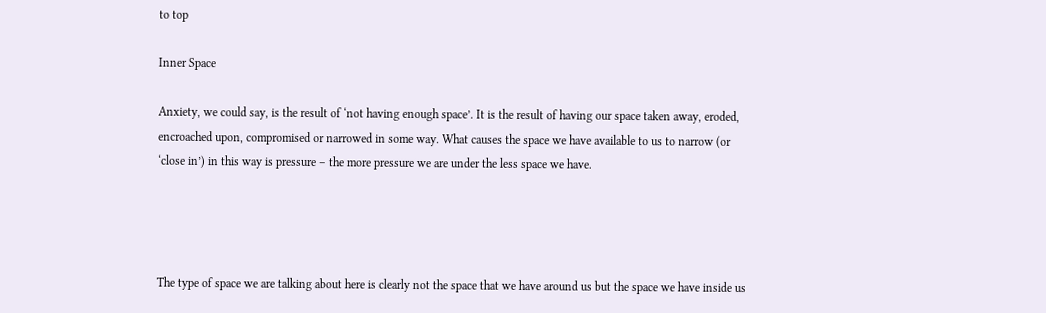to top

Inner Space

Anxiety, we could say, is the result of ‘not having enough space’. It is the result of having our space taken away, eroded, encroached upon, compromised or narrowed in some way. What causes the space we have available to us to narrow (or ‘close in’) in this way is pressure – the more pressure we are under the less space we have.




The type of space we are talking about here is clearly not the space that we have around us but the space we have inside us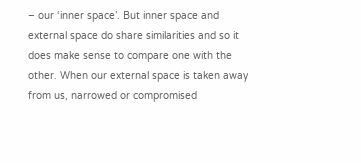– our ‘inner space’. But inner space and external space do share similarities and so it does make sense to compare one with the other. When our external space is taken away from us, narrowed or compromised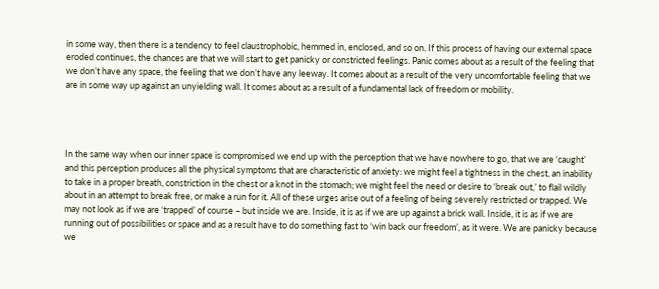in some way, then there is a tendency to feel claustrophobic, hemmed in, enclosed, and so on. If this process of having our external space eroded continues, the chances are that we will start to get panicky or constricted feelings. Panic comes about as a result of the feeling that we don’t have any space, the feeling that we don’t have any leeway. It comes about as a result of the very uncomfortable feeling that we are in some way up against an unyielding wall. It comes about as a result of a fundamental lack of freedom or mobility.




In the same way when our inner space is compromised we end up with the perception that we have nowhere to go, that we are ‘caught’ and this perception produces all the physical symptoms that are characteristic of anxiety: we might feel a tightness in the chest, an inability to take in a proper breath, constriction in the chest or a knot in the stomach; we might feel the need or desire to ‘break out,’ to flail wildly about in an attempt to break free, or make a run for it. All of these urges arise out of a feeling of being severely restricted or trapped. We may not look as if we are ‘trapped’ of course – but inside we are. Inside, it is as if we are up against a brick wall. Inside, it is as if we are running out of possibilities or space and as a result have to do something fast to ‘win back our freedom’, as it were. We are panicky because we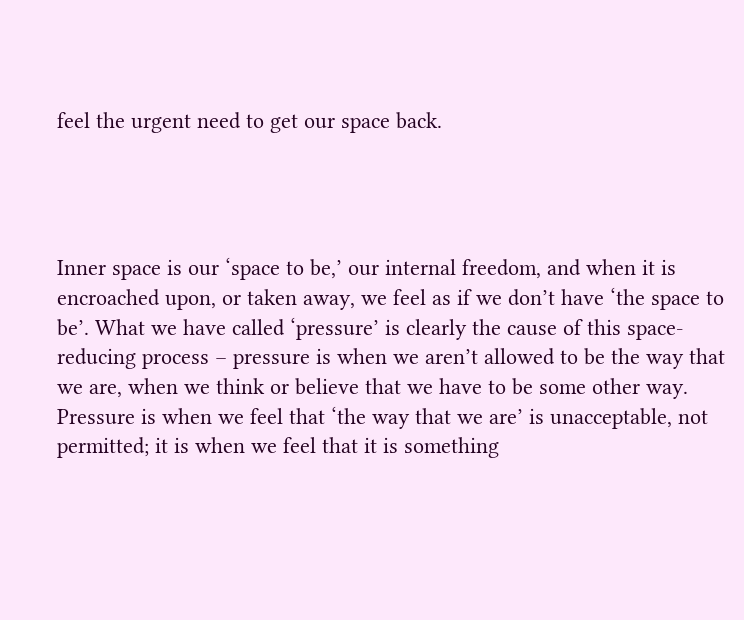feel the urgent need to get our space back.




Inner space is our ‘space to be,’ our internal freedom, and when it is encroached upon, or taken away, we feel as if we don’t have ‘the space to be’. What we have called ‘pressure’ is clearly the cause of this space-reducing process – pressure is when we aren’t allowed to be the way that we are, when we think or believe that we have to be some other way. Pressure is when we feel that ‘the way that we are’ is unacceptable, not permitted; it is when we feel that it is something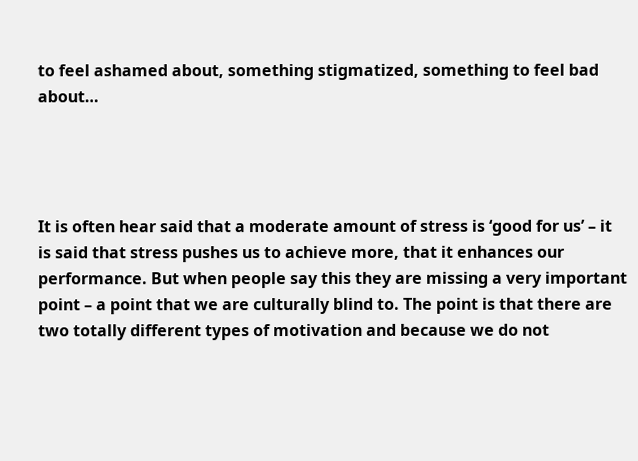to feel ashamed about, something stigmatized, something to feel bad about…




It is often hear said that a moderate amount of stress is ‘good for us’ – it is said that stress pushes us to achieve more, that it enhances our performance. But when people say this they are missing a very important point – a point that we are culturally blind to. The point is that there are two totally different types of motivation and because we do not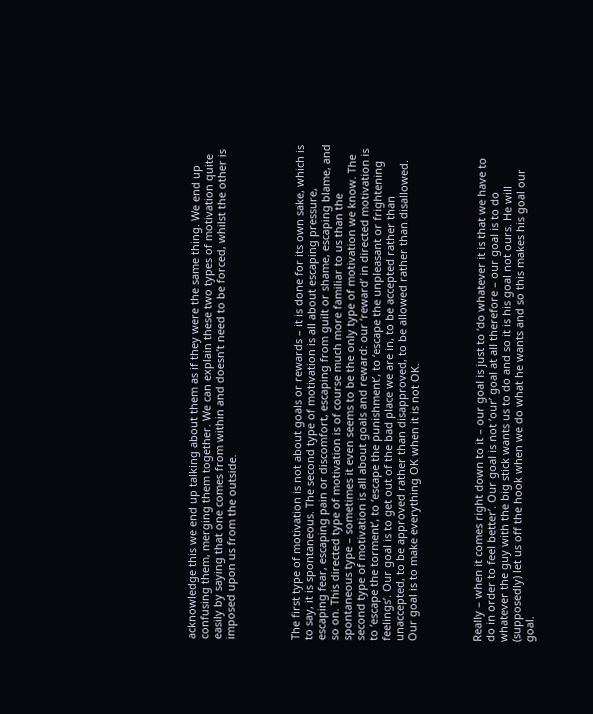acknowledge this we end up talking about them as if they were the same thing. We end up confusing them, merging them together. We can explain these two types of motivation quite easily by saying that one comes from within and doesn’t need to be forced, whilst the other is imposed upon us from the outside.




The first type of motivation is not about goals or rewards – it is done for its own sake, which is to say, it is spontaneous. The second type of motivation is all about escaping pressure, escaping fear, escaping pain or discomfort, escaping from guilt or shame, escaping blame, and so on. This directed type of motivation is of course much more familiar to us than the spontaneous type – sometimes it even seems to be the only type of motivation we know. The second type of motivation is all about goals and reward: our ‘reward’ in directed motivation is to ‘escape the torment’, to ‘escape the punishment’, to ‘escape the unpleasant or frightening feelings’. Our goal is to get out of the bad place we are in, to be accepted rather than unaccepted, to be approved rather than disapproved, to be allowed rather than disallowed. Our goal is to make everything OK when it is not OK.




Really – when it comes right down to it – our goal is just to ‘do whatever it is that we have to do in order to feel better’. Our goal is not ‘our’ goal at all therefore – our goal is to do whatever the guy with the big stick wants us to do and so it is his goal not ours. He will (supposedly) let us off the hook when we do what he wants and so this makes his goal our goal.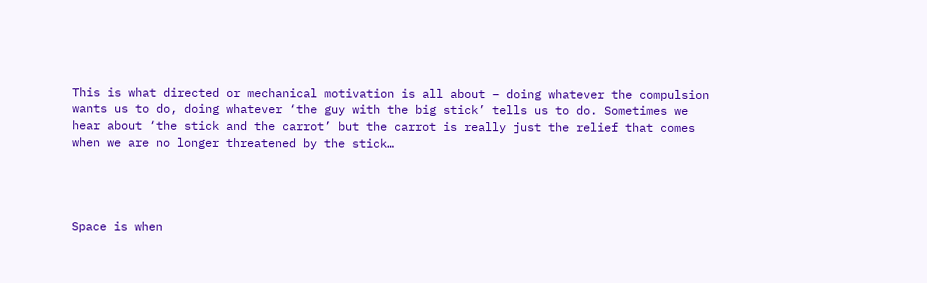This is what directed or mechanical motivation is all about – doing whatever the compulsion wants us to do, doing whatever ‘the guy with the big stick’ tells us to do. Sometimes we hear about ‘the stick and the carrot’ but the carrot is really just the relief that comes when we are no longer threatened by the stick…




Space is when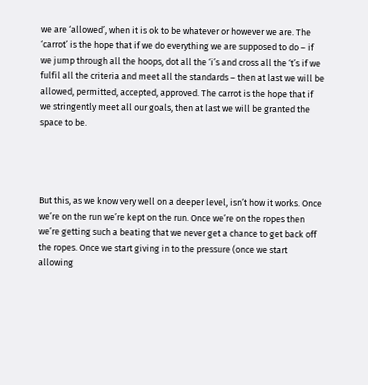we are ‘allowed’, when it is ok to be whatever or however we are. The ‘carrot’ is the hope that if we do everything we are supposed to do – if we jump through all the hoops, dot all the ‘i’s and cross all the ‘t’s if we fulfil all the criteria and meet all the standards – then at last we will be allowed, permitted, accepted, approved. The carrot is the hope that if we stringently meet all our goals, then at last we will be granted the space to be.




But this, as we know very well on a deeper level, isn’t how it works. Once we’re on the run we’re kept on the run. Once we’re on the ropes then we’re getting such a beating that we never get a chance to get back off the ropes. Once we start giving in to the pressure (once we start allowing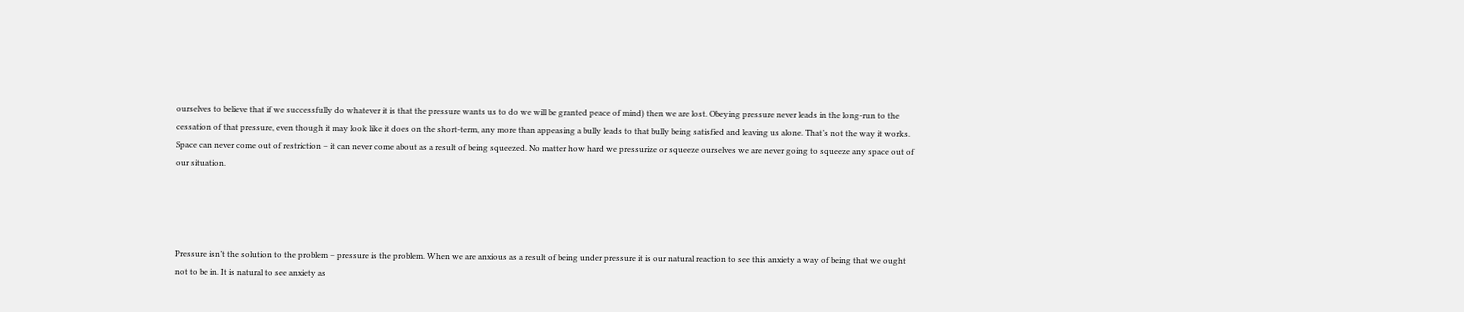ourselves to believe that if we successfully do whatever it is that the pressure wants us to do we will be granted peace of mind) then we are lost. Obeying pressure never leads in the long-run to the cessation of that pressure, even though it may look like it does on the short-term, any more than appeasing a bully leads to that bully being satisfied and leaving us alone. That’s not the way it works. Space can never come out of restriction – it can never come about as a result of being squeezed. No matter how hard we pressurize or squeeze ourselves we are never going to squeeze any space out of our situation.




Pressure isn’t the solution to the problem – pressure is the problem. When we are anxious as a result of being under pressure it is our natural reaction to see this anxiety a way of being that we ought not to be in. It is natural to see anxiety as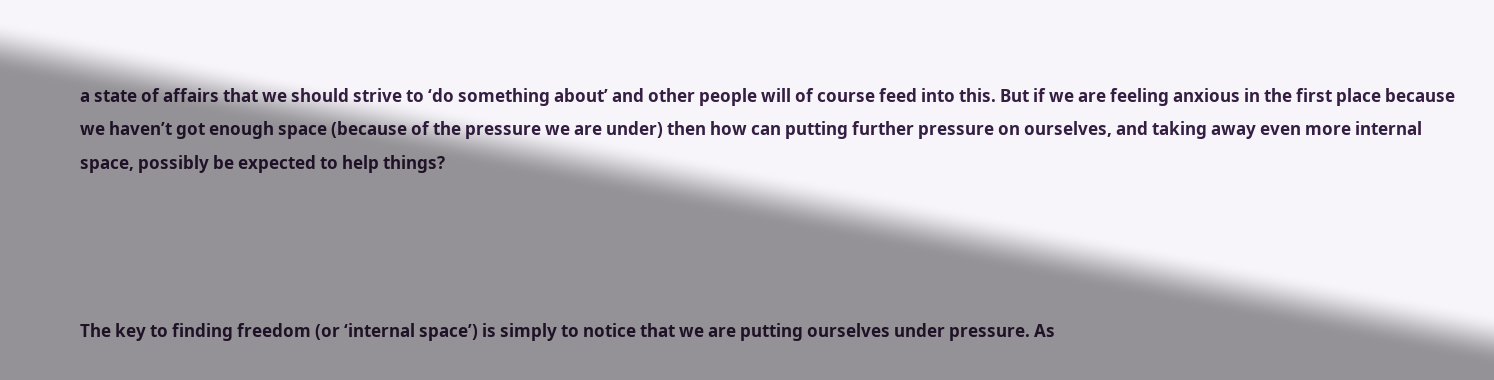a state of affairs that we should strive to ‘do something about’ and other people will of course feed into this. But if we are feeling anxious in the first place because we haven’t got enough space (because of the pressure we are under) then how can putting further pressure on ourselves, and taking away even more internal space, possibly be expected to help things?




The key to finding freedom (or ‘internal space’) is simply to notice that we are putting ourselves under pressure. As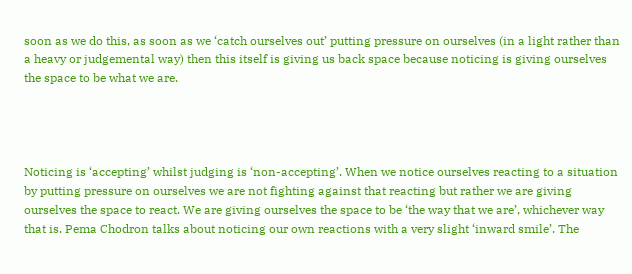soon as we do this, as soon as we ‘catch ourselves out’ putting pressure on ourselves (in a light rather than a heavy or judgemental way) then this itself is giving us back space because noticing is giving ourselves the space to be what we are.




Noticing is ‘accepting’ whilst judging is ‘non-accepting’. When we notice ourselves reacting to a situation by putting pressure on ourselves we are not fighting against that reacting but rather we are giving ourselves the space to react. We are giving ourselves the space to be ‘the way that we are’, whichever way that is. Pema Chodron talks about noticing our own reactions with a very slight ‘inward smile’. The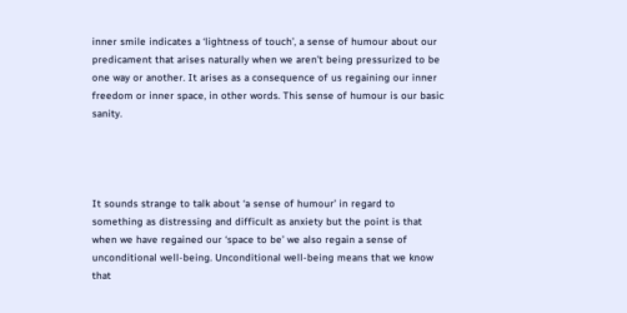inner smile indicates a ‘lightness of touch’, a sense of humour about our predicament that arises naturally when we aren’t being pressurized to be one way or another. It arises as a consequence of us regaining our inner freedom or inner space, in other words. This sense of humour is our basic sanity.




It sounds strange to talk about ‘a sense of humour’ in regard to something as distressing and difficult as anxiety but the point is that when we have regained our ‘space to be’ we also regain a sense of unconditional well-being. Unconditional well-being means that we know that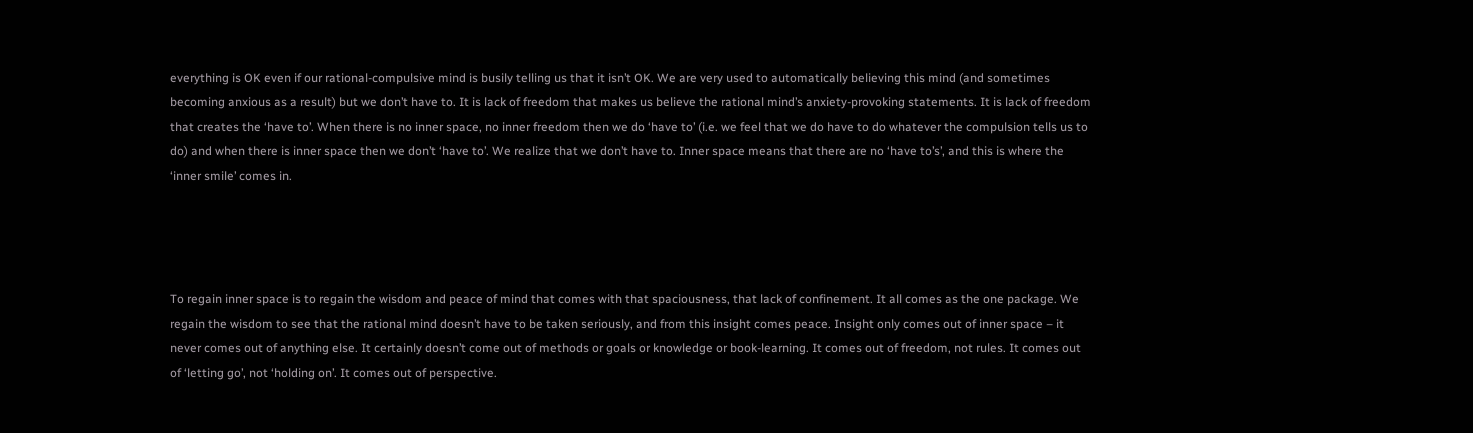everything is OK even if our rational-compulsive mind is busily telling us that it isn’t OK. We are very used to automatically believing this mind (and sometimes becoming anxious as a result) but we don’t have to. It is lack of freedom that makes us believe the rational mind’s anxiety-provoking statements. It is lack of freedom that creates the ‘have to’. When there is no inner space, no inner freedom then we do ‘have to’ (i.e. we feel that we do have to do whatever the compulsion tells us to do) and when there is inner space then we don’t ‘have to’. We realize that we don’t have to. Inner space means that there are no ‘have to’s’, and this is where the ‘inner smile’ comes in.




To regain inner space is to regain the wisdom and peace of mind that comes with that spaciousness, that lack of confinement. It all comes as the one package. We regain the wisdom to see that the rational mind doesn’t have to be taken seriously, and from this insight comes peace. Insight only comes out of inner space – it never comes out of anything else. It certainly doesn’t come out of methods or goals or knowledge or book-learning. It comes out of freedom, not rules. It comes out of ‘letting go’, not ‘holding on’. It comes out of perspective.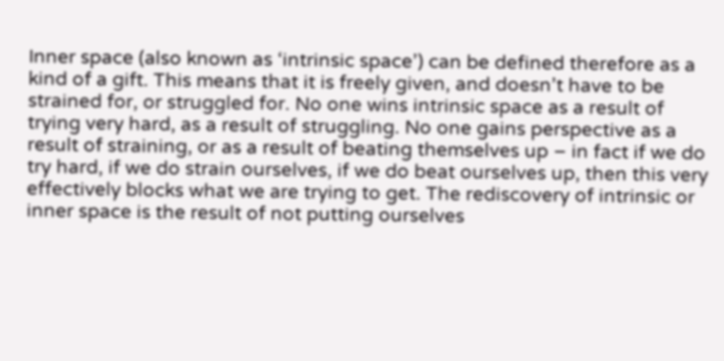Inner space (also known as ‘intrinsic space’) can be defined therefore as a kind of a gift. This means that it is freely given, and doesn’t have to be strained for, or struggled for. No one wins intrinsic space as a result of trying very hard, as a result of struggling. No one gains perspective as a result of straining, or as a result of beating themselves up – in fact if we do try hard, if we do strain ourselves, if we do beat ourselves up, then this very effectively blocks what we are trying to get. The rediscovery of intrinsic or inner space is the result of not putting ourselves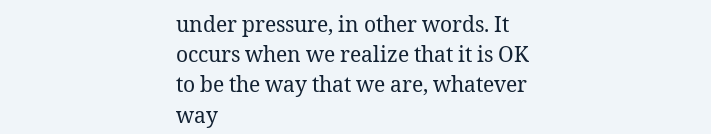under pressure, in other words. It occurs when we realize that it is OK to be the way that we are, whatever way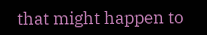that might happen to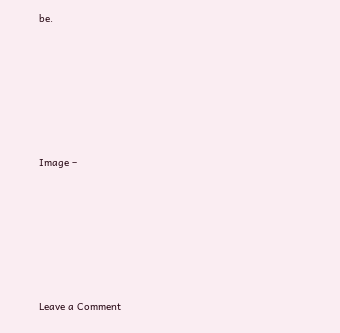be.








Image –








Leave a Comment